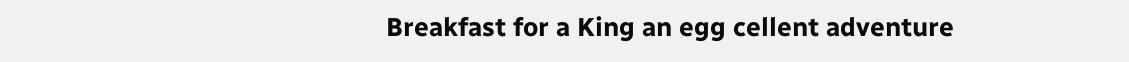Breakfast for a King an egg cellent adventure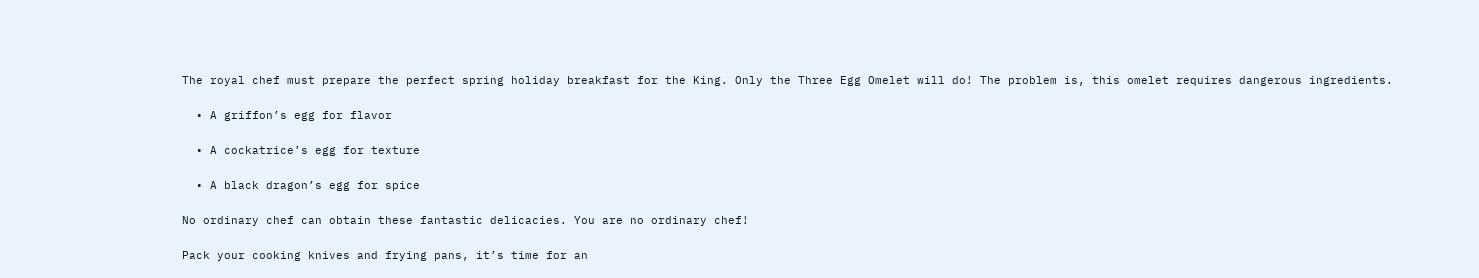The royal chef must prepare the perfect spring holiday breakfast for the King. Only the Three Egg Omelet will do! The problem is, this omelet requires dangerous ingredients.

  • A griffon’s egg for flavor

  • A cockatrice’s egg for texture

  • A black dragon’s egg for spice

No ordinary chef can obtain these fantastic delicacies. You are no ordinary chef!

Pack your cooking knives and frying pans, it’s time for an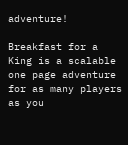adventure!

Breakfast for a King is a scalable one page adventure for as many players as you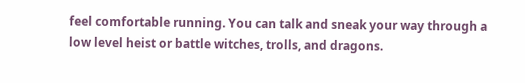feel comfortable running. You can talk and sneak your way through a low level heist or battle witches, trolls, and dragons.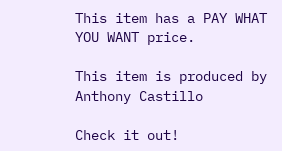This item has a PAY WHAT YOU WANT price.

This item is produced by Anthony Castillo

Check it out!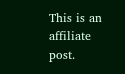This is an affiliate post.